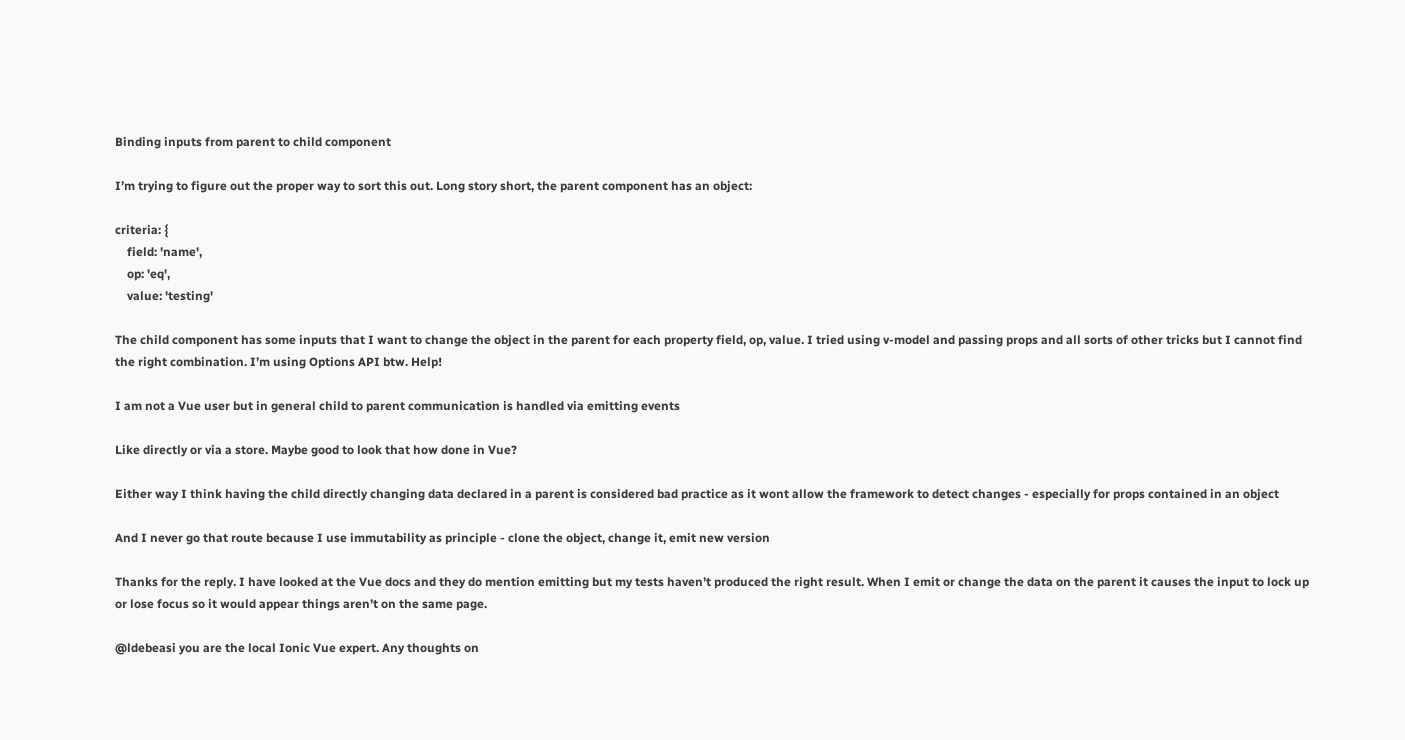Binding inputs from parent to child component

I’m trying to figure out the proper way to sort this out. Long story short, the parent component has an object:

criteria: {
    field: 'name',
    op: 'eq',
    value: 'testing'

The child component has some inputs that I want to change the object in the parent for each property field, op, value. I tried using v-model and passing props and all sorts of other tricks but I cannot find the right combination. I’m using Options API btw. Help!

I am not a Vue user but in general child to parent communication is handled via emitting events

Like directly or via a store. Maybe good to look that how done in Vue?

Either way I think having the child directly changing data declared in a parent is considered bad practice as it wont allow the framework to detect changes - especially for props contained in an object

And I never go that route because I use immutability as principle - clone the object, change it, emit new version

Thanks for the reply. I have looked at the Vue docs and they do mention emitting but my tests haven’t produced the right result. When I emit or change the data on the parent it causes the input to lock up or lose focus so it would appear things aren’t on the same page.

@ldebeasi you are the local Ionic Vue expert. Any thoughts on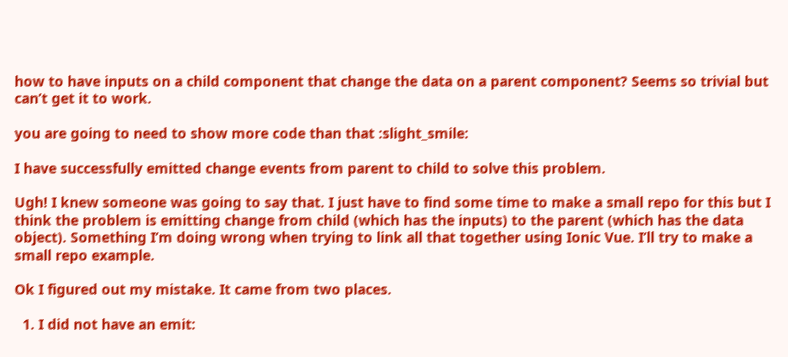how to have inputs on a child component that change the data on a parent component? Seems so trivial but can’t get it to work.

you are going to need to show more code than that :slight_smile:

I have successfully emitted change events from parent to child to solve this problem.

Ugh! I knew someone was going to say that. I just have to find some time to make a small repo for this but I think the problem is emitting change from child (which has the inputs) to the parent (which has the data object). Something I’m doing wrong when trying to link all that together using Ionic Vue. I’ll try to make a small repo example.

Ok I figured out my mistake. It came from two places.

  1. I did not have an emit: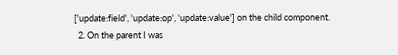['update:field', 'update:op', 'update:value'] on the child component.
  2. On the parent I was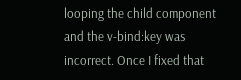looping the child component and the v-bind:key was incorrect. Once I fixed that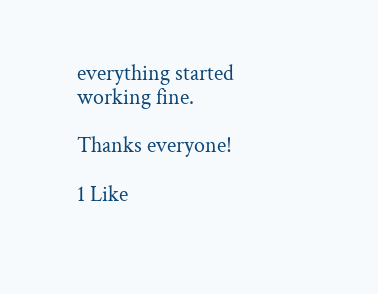everything started working fine.

Thanks everyone!

1 Like